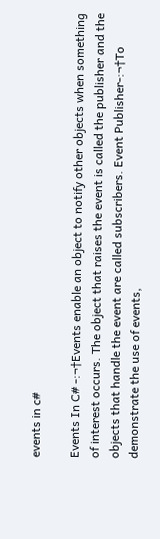events in c#

Events In C# -:¬†Events enable an object to notify other objects when something of interest occurs. The object that raises the event is called the publisher and the objects that handle the event are called subscribers. Event Publisher-:¬†To demonstrate the use of events,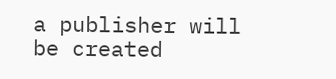a publisher will be created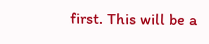first. This will be a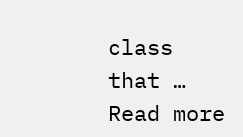class that … Read more